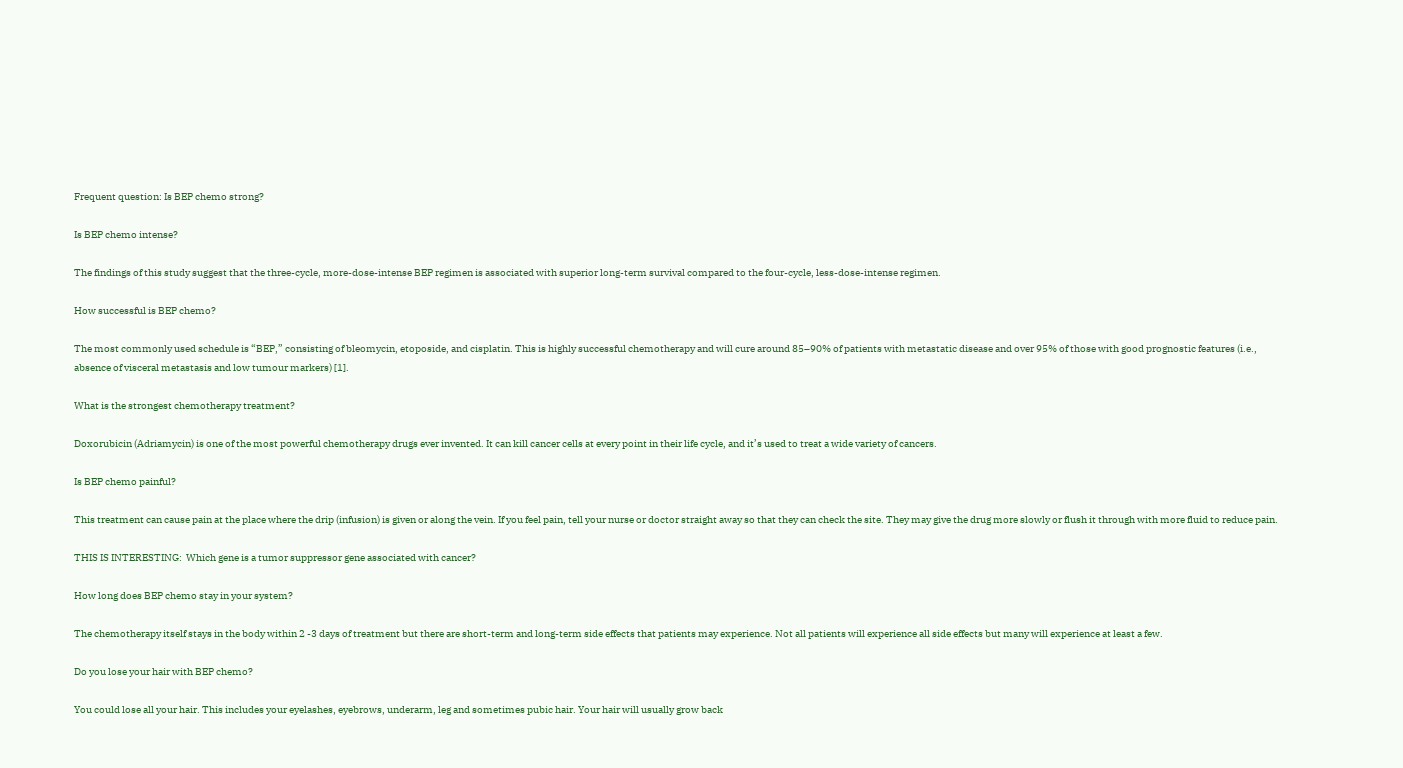Frequent question: Is BEP chemo strong?

Is BEP chemo intense?

The findings of this study suggest that the three-cycle, more-dose-intense BEP regimen is associated with superior long-term survival compared to the four-cycle, less-dose-intense regimen.

How successful is BEP chemo?

The most commonly used schedule is “BEP,” consisting of bleomycin, etoposide, and cisplatin. This is highly successful chemotherapy and will cure around 85–90% of patients with metastatic disease and over 95% of those with good prognostic features (i.e., absence of visceral metastasis and low tumour markers) [1].

What is the strongest chemotherapy treatment?

Doxorubicin (Adriamycin) is one of the most powerful chemotherapy drugs ever invented. It can kill cancer cells at every point in their life cycle, and it’s used to treat a wide variety of cancers.

Is BEP chemo painful?

This treatment can cause pain at the place where the drip (infusion) is given or along the vein. If you feel pain, tell your nurse or doctor straight away so that they can check the site. They may give the drug more slowly or flush it through with more fluid to reduce pain.

THIS IS INTERESTING:  Which gene is a tumor suppressor gene associated with cancer?

How long does BEP chemo stay in your system?

The chemotherapy itself stays in the body within 2 -3 days of treatment but there are short-term and long-term side effects that patients may experience. Not all patients will experience all side effects but many will experience at least a few.

Do you lose your hair with BEP chemo?

You could lose all your hair. This includes your eyelashes, eyebrows, underarm, leg and sometimes pubic hair. Your hair will usually grow back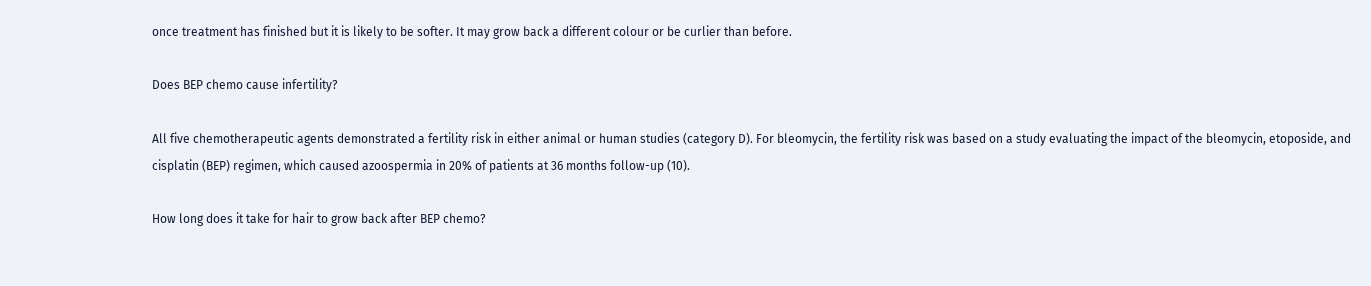once treatment has finished but it is likely to be softer. It may grow back a different colour or be curlier than before.

Does BEP chemo cause infertility?

All five chemotherapeutic agents demonstrated a fertility risk in either animal or human studies (category D). For bleomycin, the fertility risk was based on a study evaluating the impact of the bleomycin, etoposide, and cisplatin (BEP) regimen, which caused azoospermia in 20% of patients at 36 months follow-up (10).

How long does it take for hair to grow back after BEP chemo?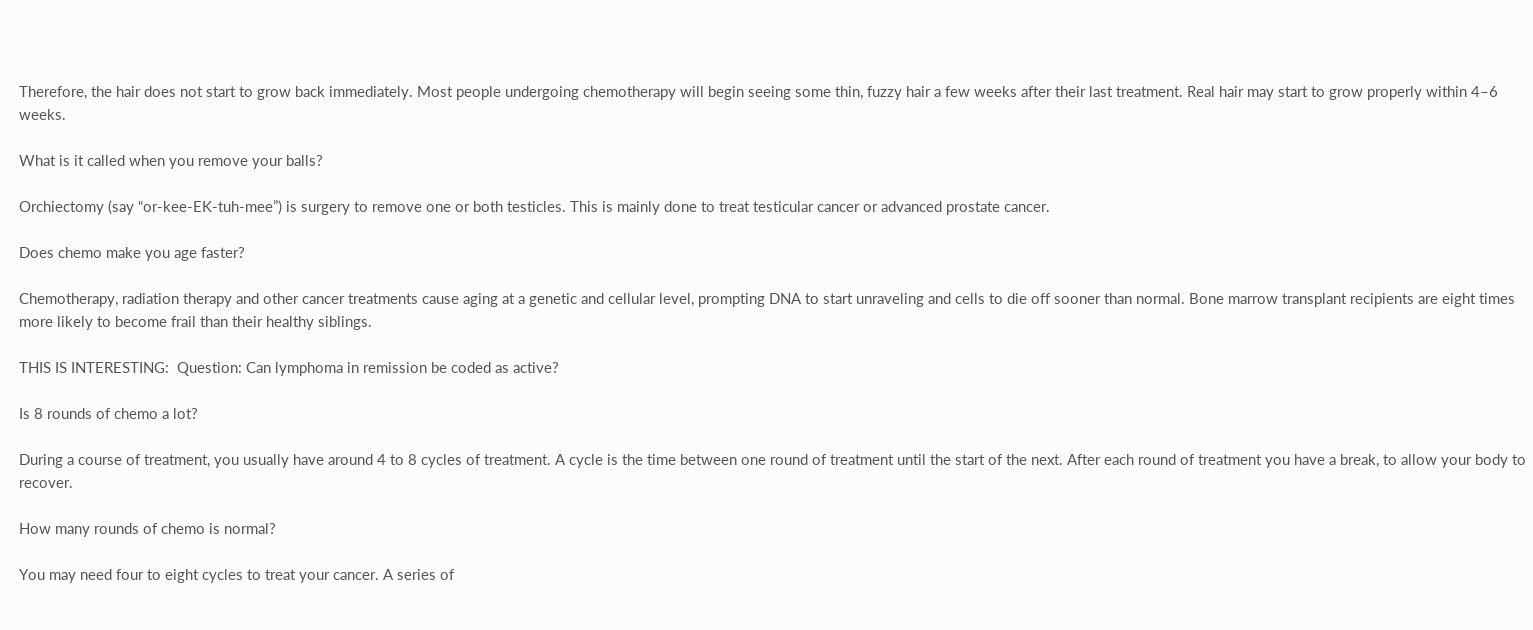Therefore, the hair does not start to grow back immediately. Most people undergoing chemotherapy will begin seeing some thin, fuzzy hair a few weeks after their last treatment. Real hair may start to grow properly within 4–6 weeks.

What is it called when you remove your balls?

Orchiectomy (say “or-kee-EK-tuh-mee”) is surgery to remove one or both testicles. This is mainly done to treat testicular cancer or advanced prostate cancer.

Does chemo make you age faster?

Chemotherapy, radiation therapy and other cancer treatments cause aging at a genetic and cellular level, prompting DNA to start unraveling and cells to die off sooner than normal. Bone marrow transplant recipients are eight times more likely to become frail than their healthy siblings.

THIS IS INTERESTING:  Question: Can lymphoma in remission be coded as active?

Is 8 rounds of chemo a lot?

During a course of treatment, you usually have around 4 to 8 cycles of treatment. A cycle is the time between one round of treatment until the start of the next. After each round of treatment you have a break, to allow your body to recover.

How many rounds of chemo is normal?

You may need four to eight cycles to treat your cancer. A series of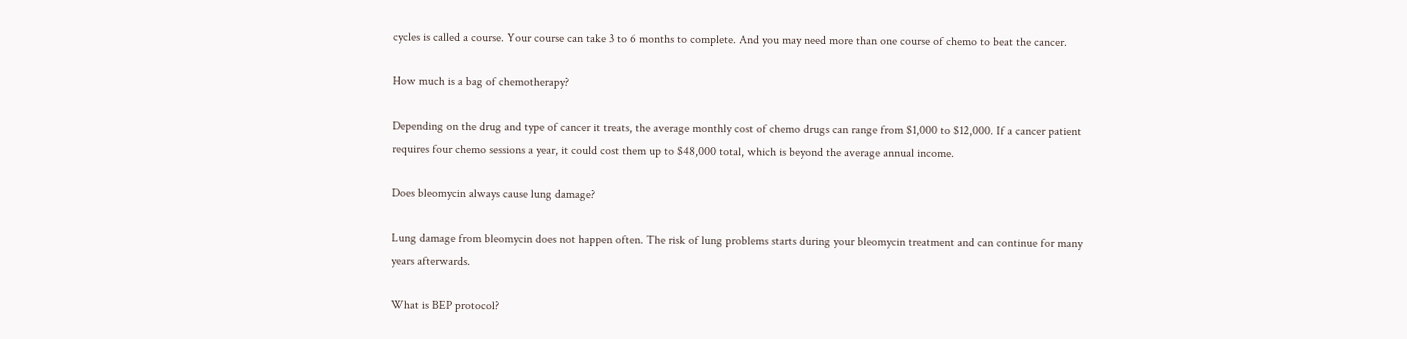cycles is called a course. Your course can take 3 to 6 months to complete. And you may need more than one course of chemo to beat the cancer.

How much is a bag of chemotherapy?

Depending on the drug and type of cancer it treats, the average monthly cost of chemo drugs can range from $1,000 to $12,000. If a cancer patient requires four chemo sessions a year, it could cost them up to $48,000 total, which is beyond the average annual income.

Does bleomycin always cause lung damage?

Lung damage from bleomycin does not happen often. The risk of lung problems starts during your bleomycin treatment and can continue for many years afterwards.

What is BEP protocol?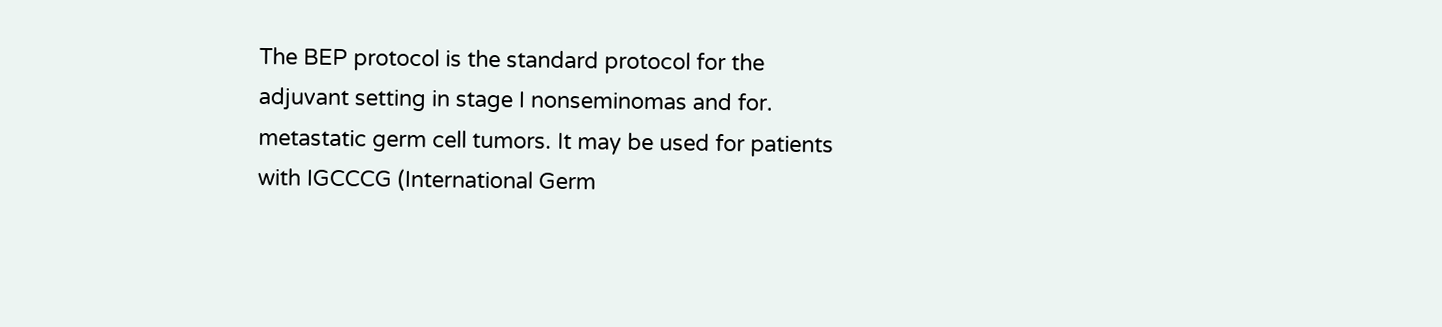The BEP protocol is the standard protocol for the adjuvant setting in stage I nonseminomas and for. metastatic germ cell tumors. It may be used for patients with IGCCCG (International Germ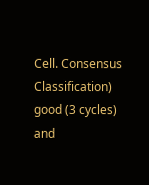Cell. Consensus Classification) good (3 cycles) and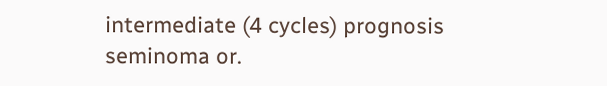intermediate (4 cycles) prognosis seminoma or.